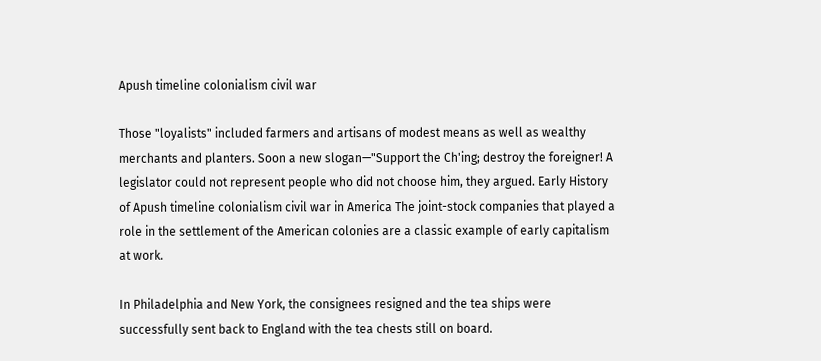Apush timeline colonialism civil war

Those "loyalists" included farmers and artisans of modest means as well as wealthy merchants and planters. Soon a new slogan—"Support the Ch'ing; destroy the foreigner! A legislator could not represent people who did not choose him, they argued. Early History of Apush timeline colonialism civil war in America The joint-stock companies that played a role in the settlement of the American colonies are a classic example of early capitalism at work.

In Philadelphia and New York, the consignees resigned and the tea ships were successfully sent back to England with the tea chests still on board.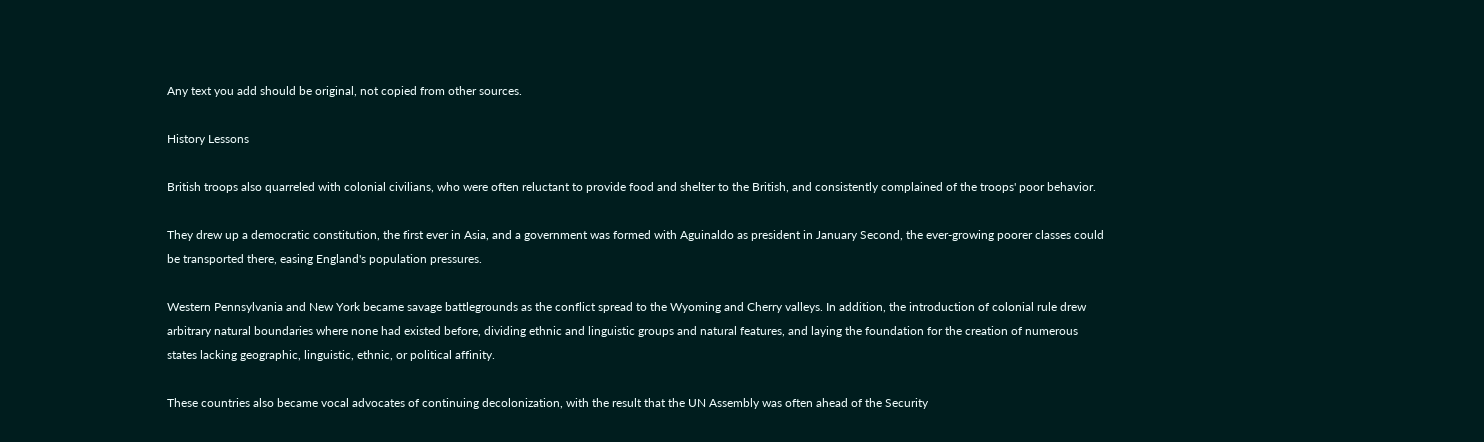Any text you add should be original, not copied from other sources.

History Lessons

British troops also quarreled with colonial civilians, who were often reluctant to provide food and shelter to the British, and consistently complained of the troops' poor behavior.

They drew up a democratic constitution, the first ever in Asia, and a government was formed with Aguinaldo as president in January Second, the ever-growing poorer classes could be transported there, easing England's population pressures.

Western Pennsylvania and New York became savage battlegrounds as the conflict spread to the Wyoming and Cherry valleys. In addition, the introduction of colonial rule drew arbitrary natural boundaries where none had existed before, dividing ethnic and linguistic groups and natural features, and laying the foundation for the creation of numerous states lacking geographic, linguistic, ethnic, or political affinity.

These countries also became vocal advocates of continuing decolonization, with the result that the UN Assembly was often ahead of the Security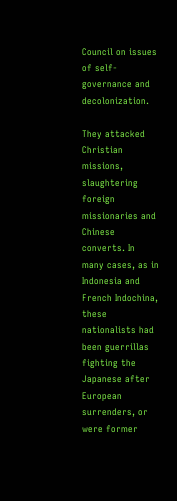Council on issues of self-governance and decolonization.

They attacked Christian missions, slaughtering foreign missionaries and Chinese converts. In many cases, as in Indonesia and French Indochina, these nationalists had been guerrillas fighting the Japanese after European surrenders, or were former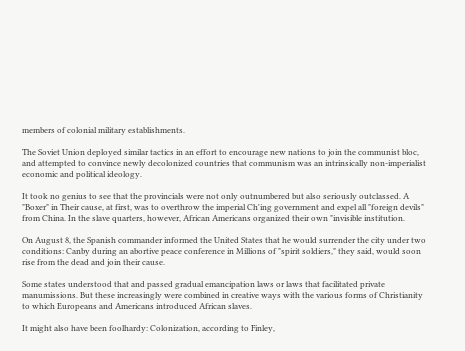members of colonial military establishments.

The Soviet Union deployed similar tactics in an effort to encourage new nations to join the communist bloc, and attempted to convince newly decolonized countries that communism was an intrinsically non-imperialist economic and political ideology.

It took no genius to see that the provincials were not only outnumbered but also seriously outclassed. A "Boxer" in Their cause, at first, was to overthrow the imperial Ch'ing government and expel all "foreign devils" from China. In the slave quarters, however, African Americans organized their own "invisible institution.

On August 8, the Spanish commander informed the United States that he would surrender the city under two conditions: Canby during an abortive peace conference in Millions of "spirit soldiers," they said, would soon rise from the dead and join their cause.

Some states understood that and passed gradual emancipation laws or laws that facilitated private manumissions. But these increasingly were combined in creative ways with the various forms of Christianity to which Europeans and Americans introduced African slaves.

It might also have been foolhardy: Colonization, according to Finley,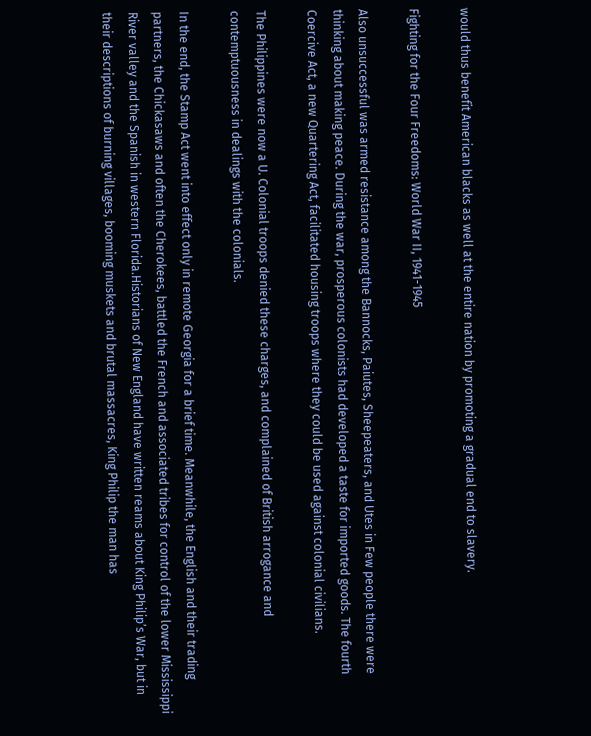would thus benefit American blacks as well at the entire nation by promoting a gradual end to slavery.

Fighting for the Four Freedoms: World War II, 1941-1945

Also unsuccessful was armed resistance among the Bannocks, Paiutes, Sheepeaters, and Utes in Few people there were thinking about making peace. During the war, prosperous colonists had developed a taste for imported goods. The fourth Coercive Act, a new Quartering Act, facilitated housing troops where they could be used against colonial civilians.

The Philippines were now a U. Colonial troops denied these charges, and complained of British arrogance and contemptuousness in dealings with the colonials.

In the end, the Stamp Act went into effect only in remote Georgia for a brief time. Meanwhile, the English and their trading partners, the Chickasaws and often the Cherokees, battled the French and associated tribes for control of the lower Mississippi River valley and the Spanish in western Florida.Historians of New England have written reams about King Philip’s War, but in their descriptions of burning villages, booming muskets and brutal massacres, King Philip the man has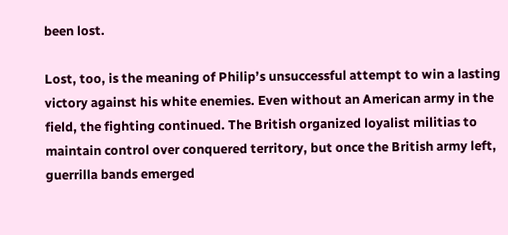been lost.

Lost, too, is the meaning of Philip’s unsuccessful attempt to win a lasting victory against his white enemies. Even without an American army in the field, the fighting continued. The British organized loyalist militias to maintain control over conquered territory, but once the British army left, guerrilla bands emerged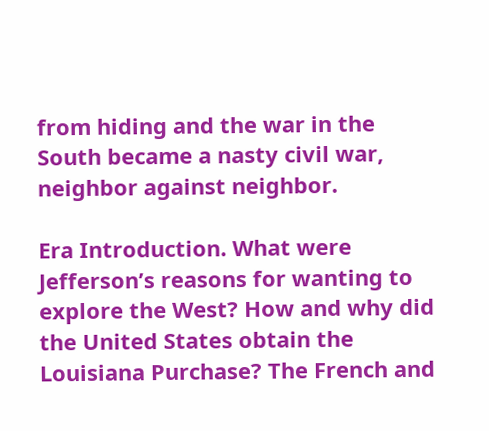from hiding and the war in the South became a nasty civil war, neighbor against neighbor.

Era Introduction. What were Jefferson’s reasons for wanting to explore the West? How and why did the United States obtain the Louisiana Purchase? The French and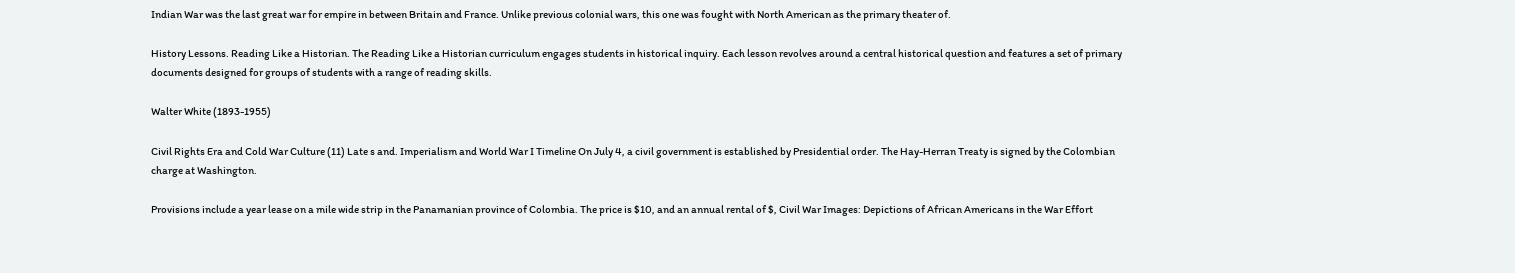Indian War was the last great war for empire in between Britain and France. Unlike previous colonial wars, this one was fought with North American as the primary theater of.

History Lessons. Reading Like a Historian. The Reading Like a Historian curriculum engages students in historical inquiry. Each lesson revolves around a central historical question and features a set of primary documents designed for groups of students with a range of reading skills.

Walter White (1893-1955)

Civil Rights Era and Cold War Culture (11) Late s and. Imperialism and World War I Timeline On July 4, a civil government is established by Presidential order. The Hay-Herran Treaty is signed by the Colombian charge at Washington.

Provisions include a year lease on a mile wide strip in the Panamanian province of Colombia. The price is $10, and an annual rental of $, Civil War Images: Depictions of African Americans in the War Effort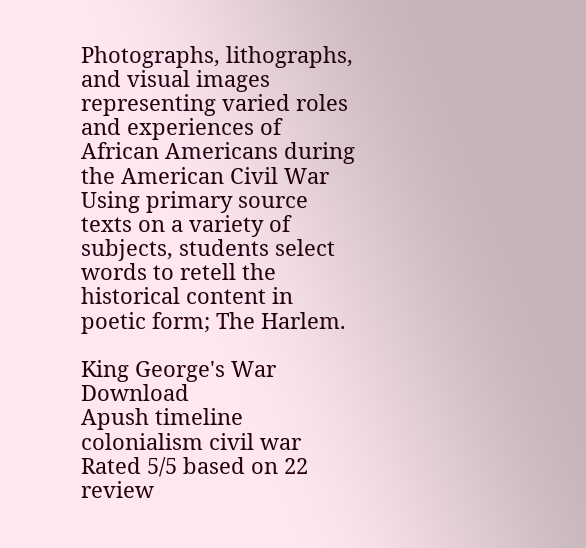Photographs, lithographs, and visual images representing varied roles and experiences of African Americans during the American Civil War Using primary source texts on a variety of subjects, students select words to retell the historical content in poetic form; The Harlem.

King George's War Download
Apush timeline colonialism civil war
Rated 5/5 based on 22 review